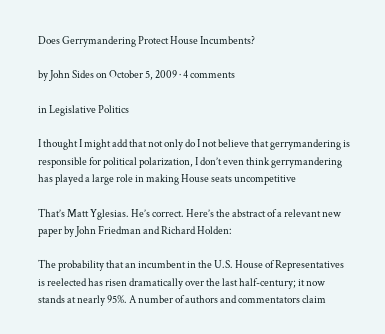Does Gerrymandering Protect House Incumbents?

by John Sides on October 5, 2009 · 4 comments

in Legislative Politics

I thought I might add that not only do I not believe that gerrymandering is responsible for political polarization, I don’t even think gerrymandering has played a large role in making House seats uncompetitive

That’s Matt Yglesias. He’s correct. Here’s the abstract of a relevant new paper by John Friedman and Richard Holden:

The probability that an incumbent in the U.S. House of Representatives is reelected has risen dramatically over the last half-century; it now stands at nearly 95%. A number of authors and commentators claim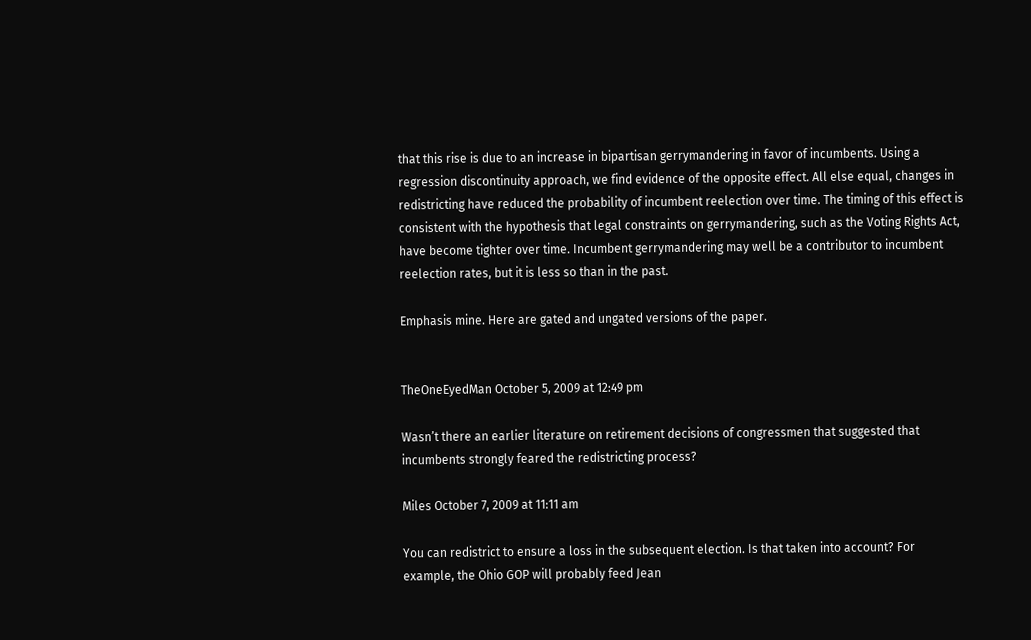that this rise is due to an increase in bipartisan gerrymandering in favor of incumbents. Using a regression discontinuity approach, we find evidence of the opposite effect. All else equal, changes in redistricting have reduced the probability of incumbent reelection over time. The timing of this effect is consistent with the hypothesis that legal constraints on gerrymandering, such as the Voting Rights Act, have become tighter over time. Incumbent gerrymandering may well be a contributor to incumbent reelection rates, but it is less so than in the past.

Emphasis mine. Here are gated and ungated versions of the paper.


TheOneEyedMan October 5, 2009 at 12:49 pm

Wasn’t there an earlier literature on retirement decisions of congressmen that suggested that incumbents strongly feared the redistricting process?

Miles October 7, 2009 at 11:11 am

You can redistrict to ensure a loss in the subsequent election. Is that taken into account? For example, the Ohio GOP will probably feed Jean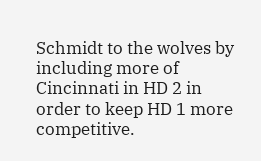Schmidt to the wolves by including more of Cincinnati in HD 2 in order to keep HD 1 more competitive.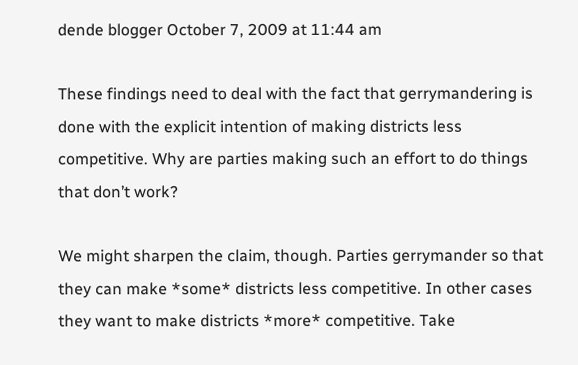dende blogger October 7, 2009 at 11:44 am

These findings need to deal with the fact that gerrymandering is done with the explicit intention of making districts less competitive. Why are parties making such an effort to do things that don’t work?

We might sharpen the claim, though. Parties gerrymander so that they can make *some* districts less competitive. In other cases they want to make districts *more* competitive. Take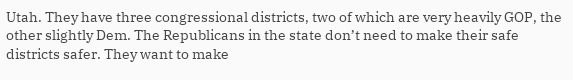Utah. They have three congressional districts, two of which are very heavily GOP, the other slightly Dem. The Republicans in the state don’t need to make their safe districts safer. They want to make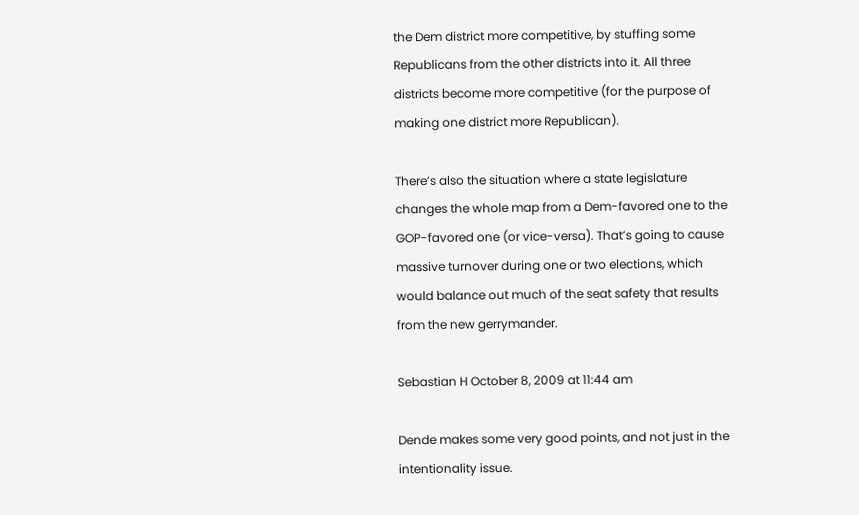the Dem district more competitive, by stuffing some Republicans from the other districts into it. All three districts become more competitive (for the purpose of making one district more Republican).

There’s also the situation where a state legislature changes the whole map from a Dem-favored one to the GOP-favored one (or vice-versa). That’s going to cause massive turnover during one or two elections, which would balance out much of the seat safety that results from the new gerrymander.

Sebastian H October 8, 2009 at 11:44 am

Dende makes some very good points, and not just in the intentionality issue.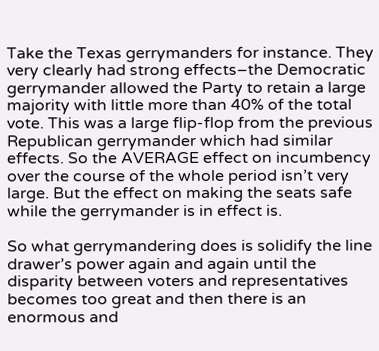Take the Texas gerrymanders for instance. They very clearly had strong effects–the Democratic gerrymander allowed the Party to retain a large majority with little more than 40% of the total vote. This was a large flip-flop from the previous Republican gerrymander which had similar effects. So the AVERAGE effect on incumbency over the course of the whole period isn’t very large. But the effect on making the seats safe while the gerrymander is in effect is.

So what gerrymandering does is solidify the line drawer’s power again and again until the disparity between voters and representatives becomes too great and then there is an enormous and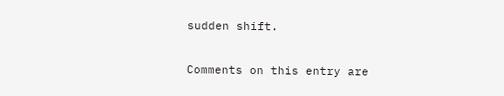sudden shift.

Comments on this entry are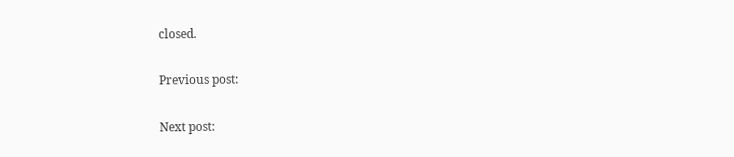closed.

Previous post:

Next post: